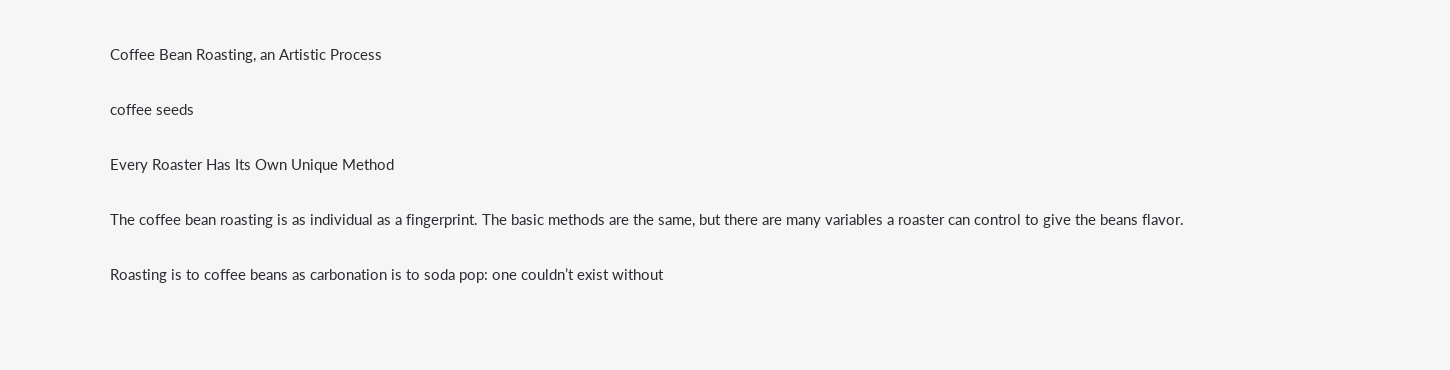Coffee Bean Roasting, an Artistic Process

coffee seeds

Every Roaster Has Its Own Unique Method

The coffee bean roasting is as individual as a fingerprint. The basic methods are the same, but there are many variables a roaster can control to give the beans flavor.

Roasting is to coffee beans as carbonation is to soda pop: one couldn’t exist without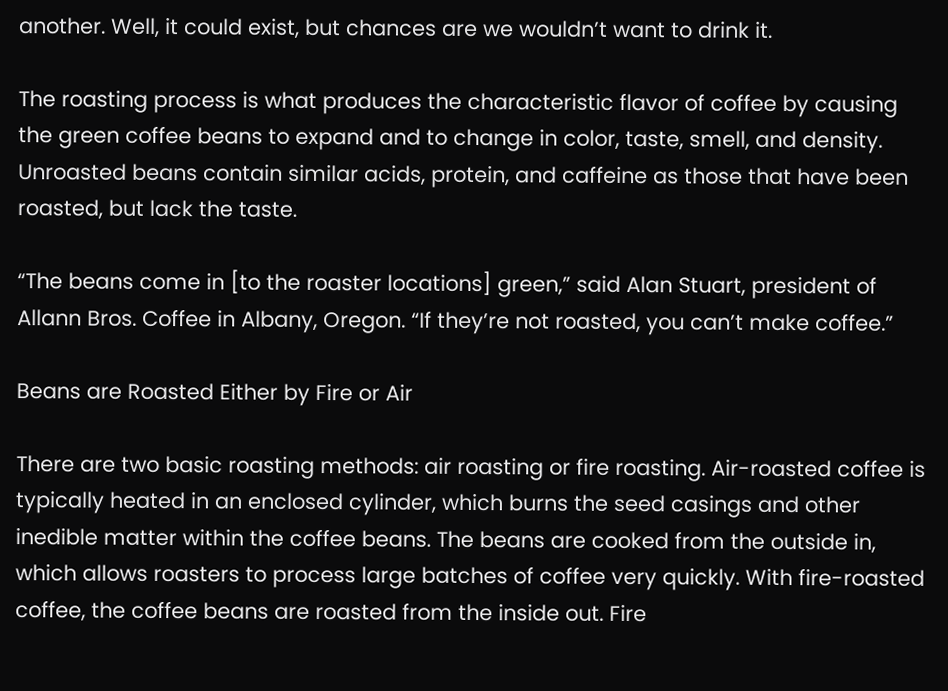another. Well, it could exist, but chances are we wouldn’t want to drink it.

The roasting process is what produces the characteristic flavor of coffee by causing the green coffee beans to expand and to change in color, taste, smell, and density. Unroasted beans contain similar acids, protein, and caffeine as those that have been roasted, but lack the taste.

“The beans come in [to the roaster locations] green,” said Alan Stuart, president of Allann Bros. Coffee in Albany, Oregon. “If they’re not roasted, you can’t make coffee.”

Beans are Roasted Either by Fire or Air

There are two basic roasting methods: air roasting or fire roasting. Air-roasted coffee is typically heated in an enclosed cylinder, which burns the seed casings and other inedible matter within the coffee beans. The beans are cooked from the outside in, which allows roasters to process large batches of coffee very quickly. With fire-roasted coffee, the coffee beans are roasted from the inside out. Fire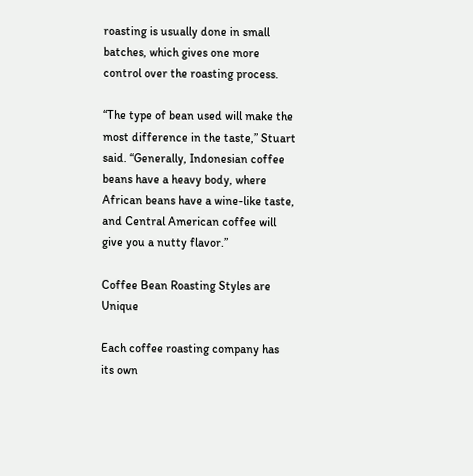roasting is usually done in small batches, which gives one more control over the roasting process.

“The type of bean used will make the most difference in the taste,” Stuart said. “Generally, Indonesian coffee beans have a heavy body, where African beans have a wine-like taste, and Central American coffee will give you a nutty flavor.”

Coffee Bean Roasting Styles are Unique

Each coffee roasting company has its own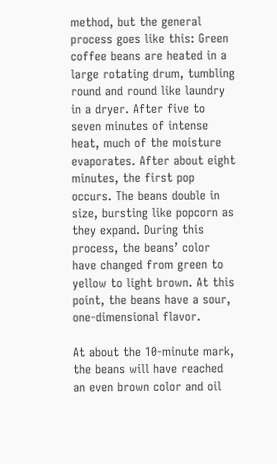method, but the general process goes like this: Green coffee beans are heated in a large rotating drum, tumbling round and round like laundry in a dryer. After five to seven minutes of intense heat, much of the moisture evaporates. After about eight minutes, the first pop occurs. The beans double in size, bursting like popcorn as they expand. During this process, the beans’ color have changed from green to yellow to light brown. At this point, the beans have a sour, one-dimensional flavor.

At about the 10-minute mark, the beans will have reached an even brown color and oil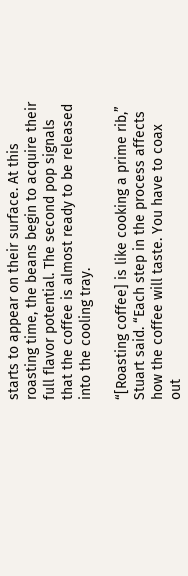starts to appear on their surface. At this roasting time, the beans begin to acquire their full flavor potential. The second pop signals that the coffee is almost ready to be released into the cooling tray.

“[Roasting coffee] is like cooking a prime rib,” Stuart said. “Each step in the process affects how the coffee will taste. You have to coax out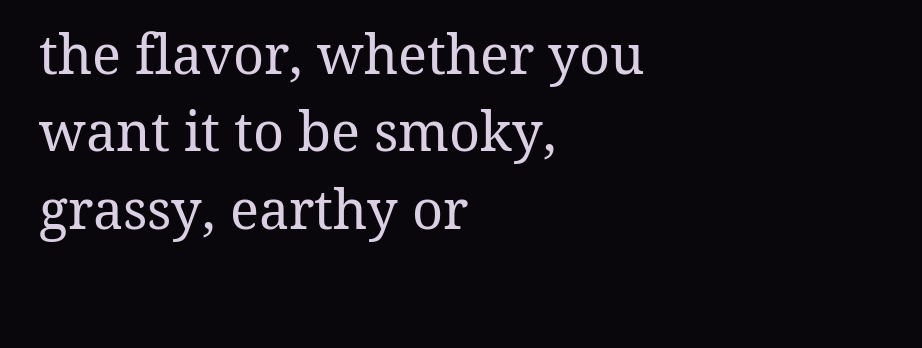the flavor, whether you want it to be smoky, grassy, earthy or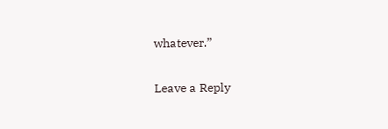whatever.”

Leave a Reply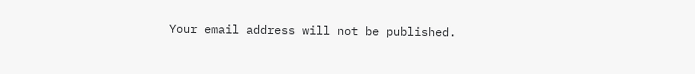Your email address will not be published.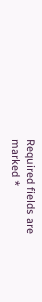Required fields are marked *